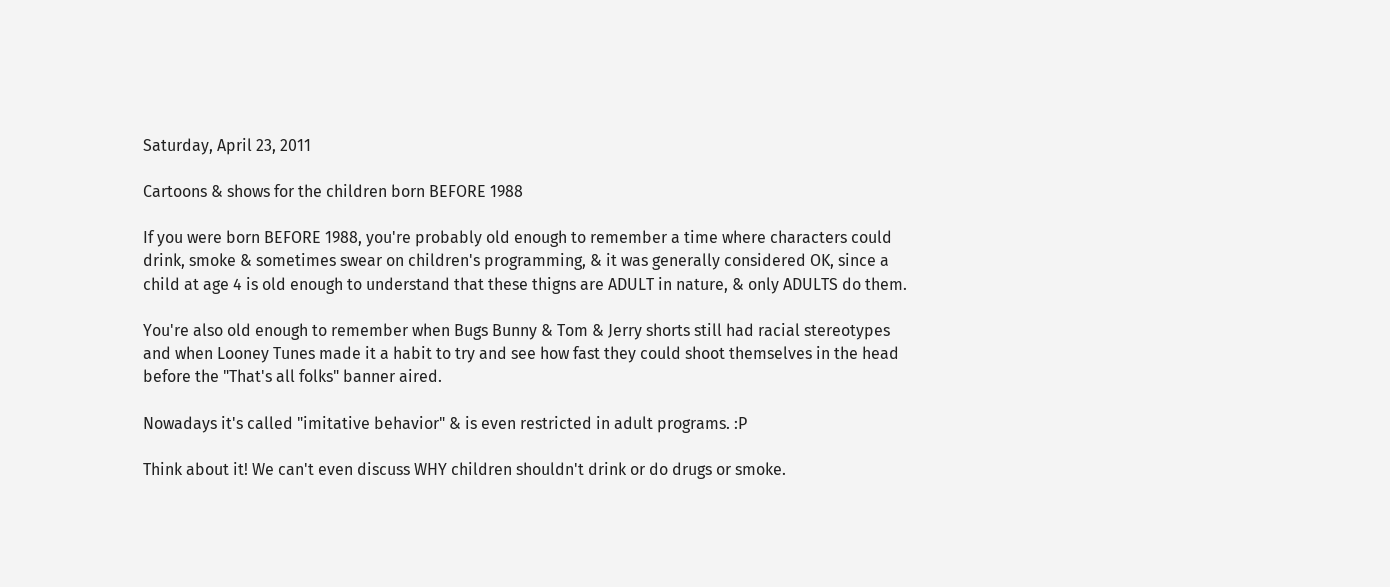Saturday, April 23, 2011

Cartoons & shows for the children born BEFORE 1988

If you were born BEFORE 1988, you're probably old enough to remember a time where characters could drink, smoke & sometimes swear on children's programming, & it was generally considered OK, since a child at age 4 is old enough to understand that these thigns are ADULT in nature, & only ADULTS do them.

You're also old enough to remember when Bugs Bunny & Tom & Jerry shorts still had racial stereotypes and when Looney Tunes made it a habit to try and see how fast they could shoot themselves in the head before the "That's all folks" banner aired.

Nowadays it's called "imitative behavior" & is even restricted in adult programs. :P

Think about it! We can't even discuss WHY children shouldn't drink or do drugs or smoke.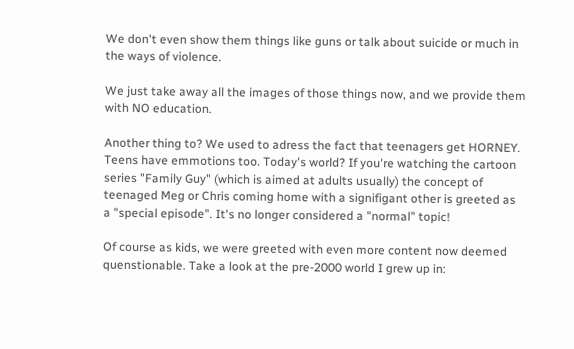We don't even show them things like guns or talk about suicide or much in the ways of violence.

We just take away all the images of those things now, and we provide them with NO education.

Another thing to? We used to adress the fact that teenagers get HORNEY. Teens have emmotions too. Today's world? If you're watching the cartoon series "Family Guy" (which is aimed at adults usually) the concept of teenaged Meg or Chris coming home with a signifigant other is greeted as a "special episode". It's no longer considered a "normal" topic!

Of course as kids, we were greeted with even more content now deemed quenstionable. Take a look at the pre-2000 world I grew up in: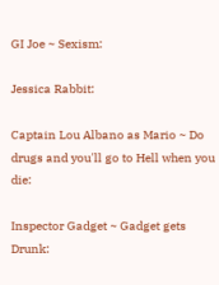GI Joe ~ Sexism:

Jessica Rabbit:

Captain Lou Albano as Mario ~ Do drugs and you'll go to Hell when you die:

Inspector Gadget ~ Gadget gets Drunk: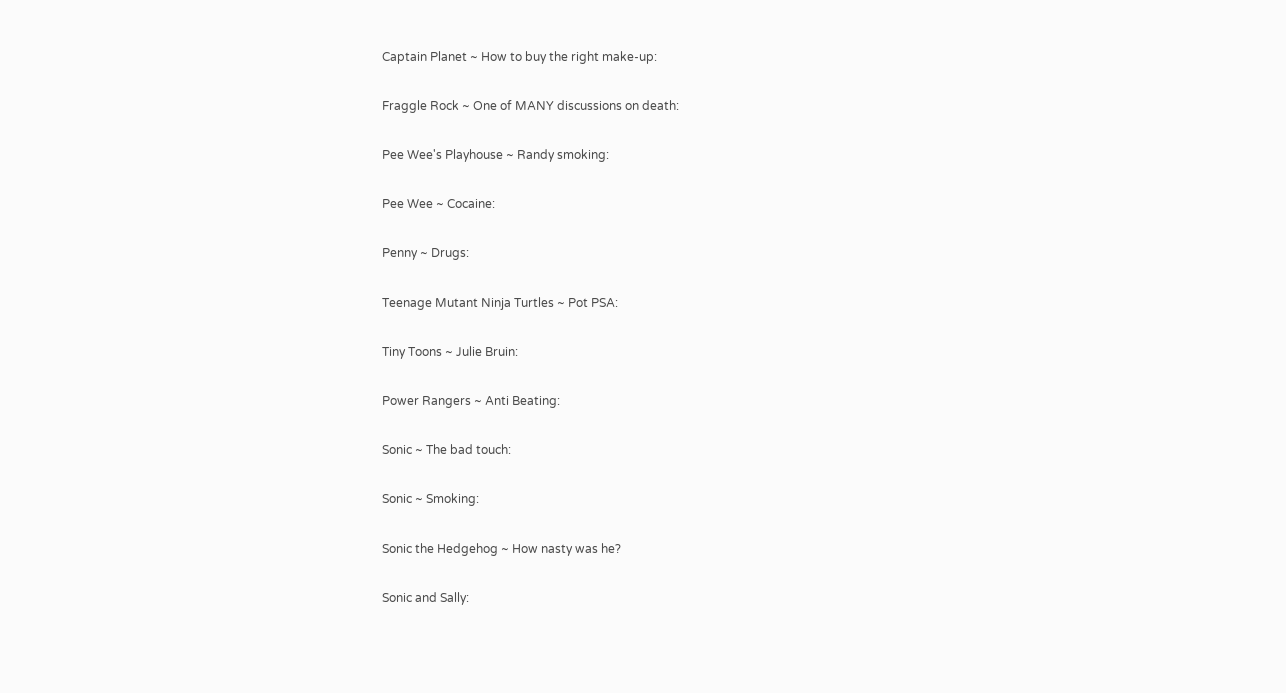Captain Planet ~ How to buy the right make-up:

Fraggle Rock ~ One of MANY discussions on death:

Pee Wee's Playhouse ~ Randy smoking:

Pee Wee ~ Cocaine:

Penny ~ Drugs:

Teenage Mutant Ninja Turtles ~ Pot PSA:

Tiny Toons ~ Julie Bruin:

Power Rangers ~ Anti Beating:

Sonic ~ The bad touch:

Sonic ~ Smoking:

Sonic the Hedgehog ~ How nasty was he?

Sonic and Sally: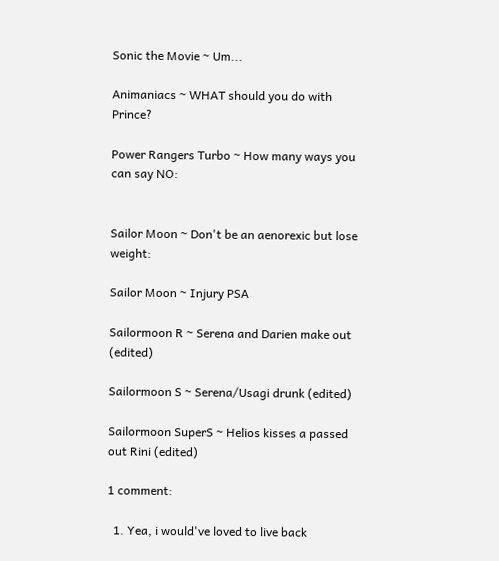Sonic the Movie ~ Um...

Animaniacs ~ WHAT should you do with Prince?

Power Rangers Turbo ~ How many ways you can say NO:


Sailor Moon ~ Don't be an aenorexic but lose weight:

Sailor Moon ~ Injury PSA

Sailormoon R ~ Serena and Darien make out (edited)

Sailormoon S ~ Serena/Usagi drunk (edited)

Sailormoon SuperS ~ Helios kisses a passed out Rini (edited)

1 comment:

  1. Yea, i would've loved to live back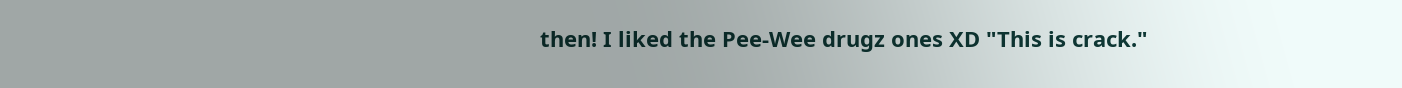then! I liked the Pee-Wee drugz ones XD "This is crack."